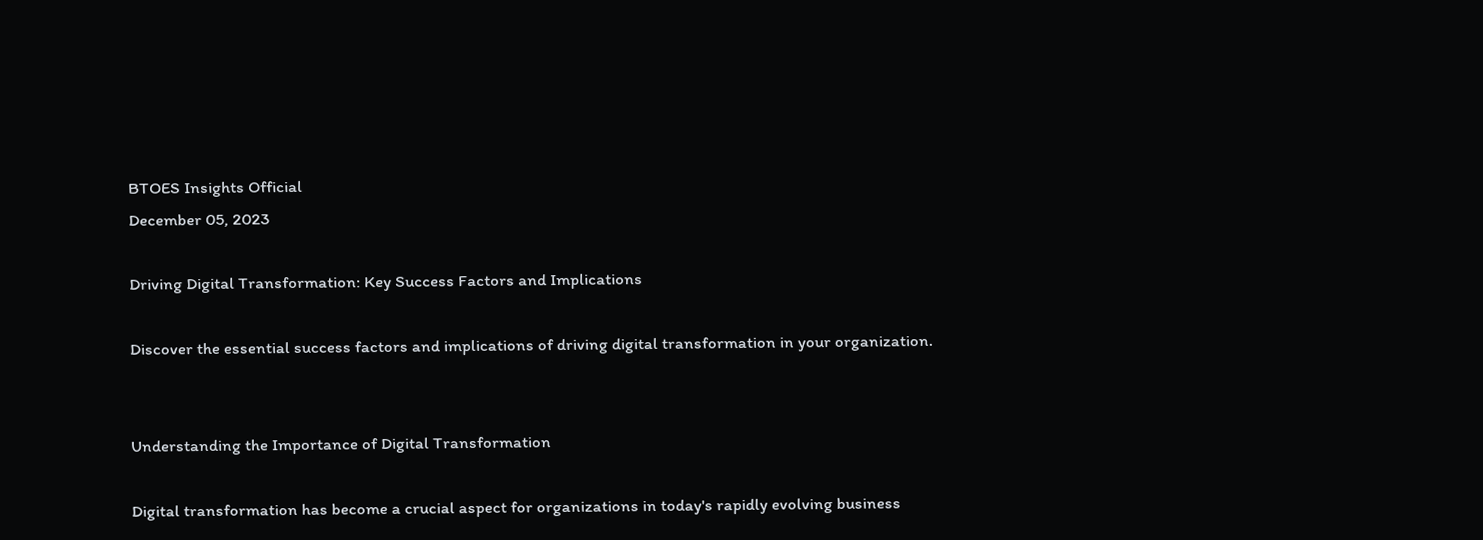BTOES Insights Official
December 05, 2023

Driving Digital Transformation: Key Success Factors and Implications

Discover the essential success factors and implications of driving digital transformation in your organization.


Understanding the Importance of Digital Transformation

Digital transformation has become a crucial aspect for organizations in today's rapidly evolving business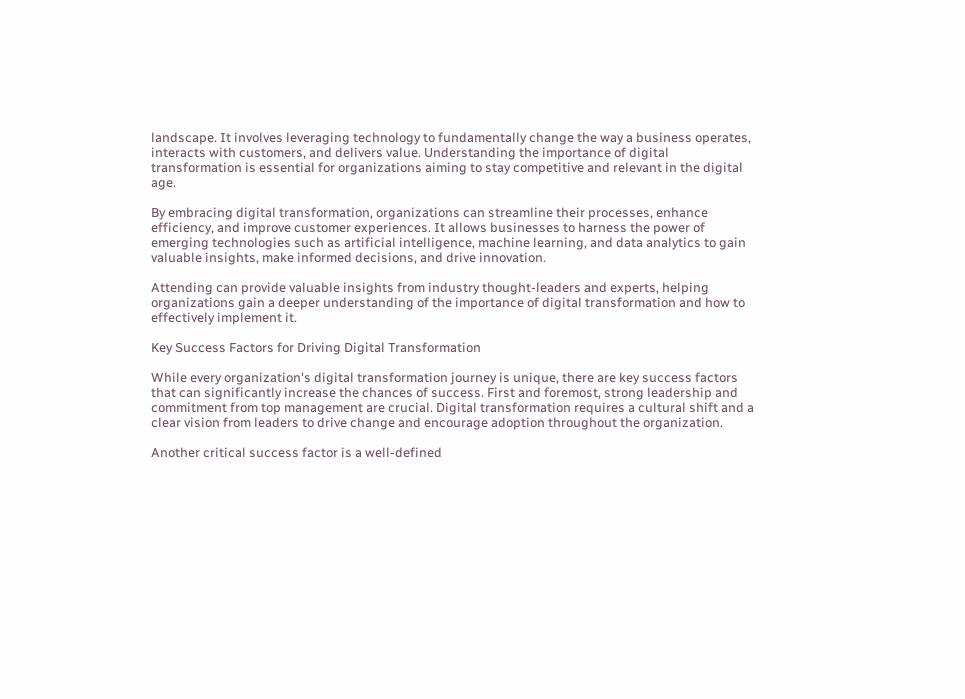landscape. It involves leveraging technology to fundamentally change the way a business operates, interacts with customers, and delivers value. Understanding the importance of digital transformation is essential for organizations aiming to stay competitive and relevant in the digital age.

By embracing digital transformation, organizations can streamline their processes, enhance efficiency, and improve customer experiences. It allows businesses to harness the power of emerging technologies such as artificial intelligence, machine learning, and data analytics to gain valuable insights, make informed decisions, and drive innovation.

Attending can provide valuable insights from industry thought-leaders and experts, helping organizations gain a deeper understanding of the importance of digital transformation and how to effectively implement it.

Key Success Factors for Driving Digital Transformation

While every organization's digital transformation journey is unique, there are key success factors that can significantly increase the chances of success. First and foremost, strong leadership and commitment from top management are crucial. Digital transformation requires a cultural shift and a clear vision from leaders to drive change and encourage adoption throughout the organization.

Another critical success factor is a well-defined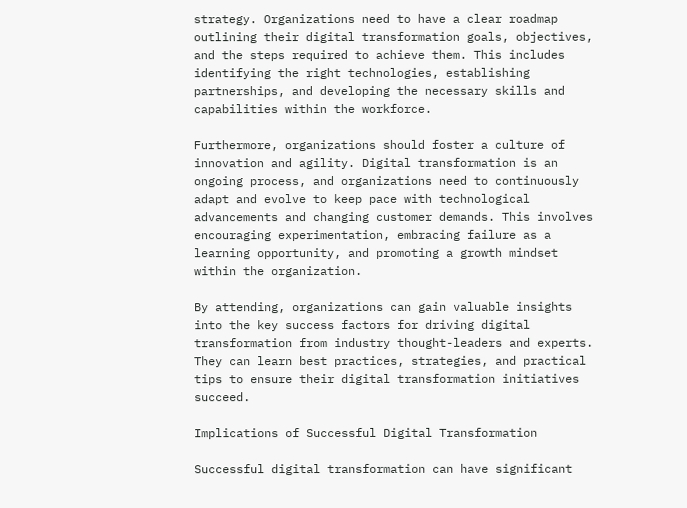strategy. Organizations need to have a clear roadmap outlining their digital transformation goals, objectives, and the steps required to achieve them. This includes identifying the right technologies, establishing partnerships, and developing the necessary skills and capabilities within the workforce.

Furthermore, organizations should foster a culture of innovation and agility. Digital transformation is an ongoing process, and organizations need to continuously adapt and evolve to keep pace with technological advancements and changing customer demands. This involves encouraging experimentation, embracing failure as a learning opportunity, and promoting a growth mindset within the organization.

By attending, organizations can gain valuable insights into the key success factors for driving digital transformation from industry thought-leaders and experts. They can learn best practices, strategies, and practical tips to ensure their digital transformation initiatives succeed.

Implications of Successful Digital Transformation

Successful digital transformation can have significant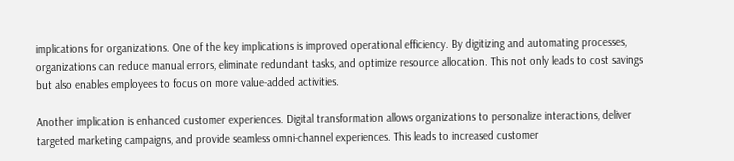implications for organizations. One of the key implications is improved operational efficiency. By digitizing and automating processes, organizations can reduce manual errors, eliminate redundant tasks, and optimize resource allocation. This not only leads to cost savings but also enables employees to focus on more value-added activities.

Another implication is enhanced customer experiences. Digital transformation allows organizations to personalize interactions, deliver targeted marketing campaigns, and provide seamless omni-channel experiences. This leads to increased customer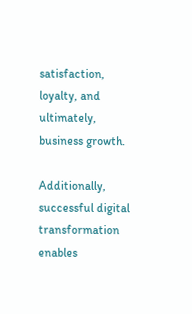satisfaction, loyalty, and ultimately, business growth.

Additionally, successful digital transformation enables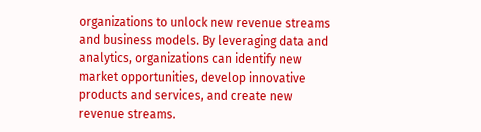organizations to unlock new revenue streams and business models. By leveraging data and analytics, organizations can identify new market opportunities, develop innovative products and services, and create new revenue streams.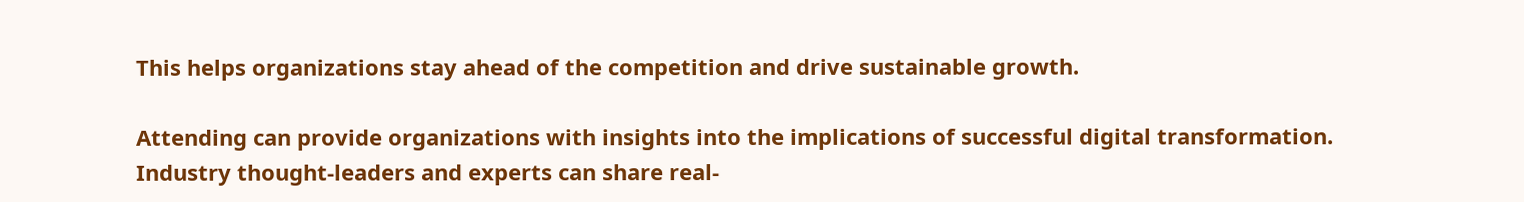This helps organizations stay ahead of the competition and drive sustainable growth.

Attending can provide organizations with insights into the implications of successful digital transformation. Industry thought-leaders and experts can share real-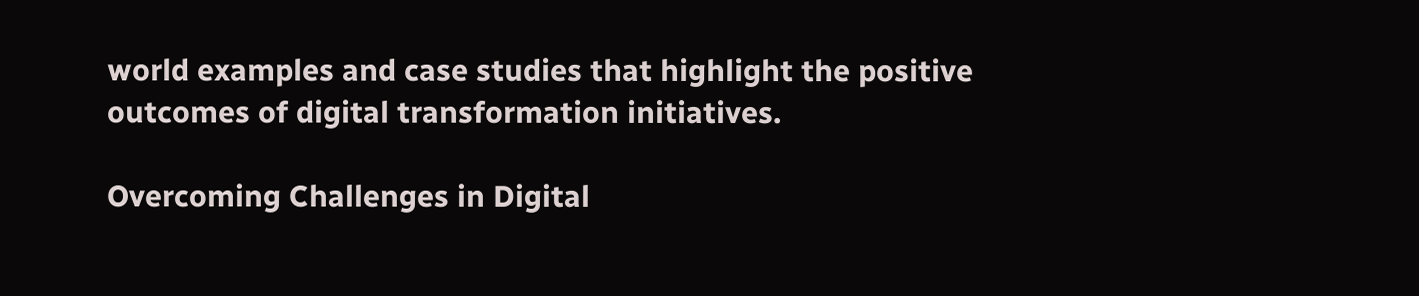world examples and case studies that highlight the positive outcomes of digital transformation initiatives.

Overcoming Challenges in Digital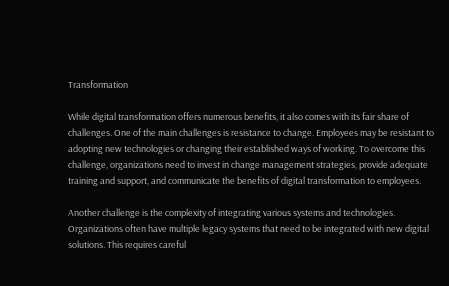Transformation

While digital transformation offers numerous benefits, it also comes with its fair share of challenges. One of the main challenges is resistance to change. Employees may be resistant to adopting new technologies or changing their established ways of working. To overcome this challenge, organizations need to invest in change management strategies, provide adequate training and support, and communicate the benefits of digital transformation to employees.

Another challenge is the complexity of integrating various systems and technologies. Organizations often have multiple legacy systems that need to be integrated with new digital solutions. This requires careful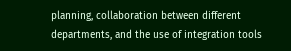planning, collaboration between different departments, and the use of integration tools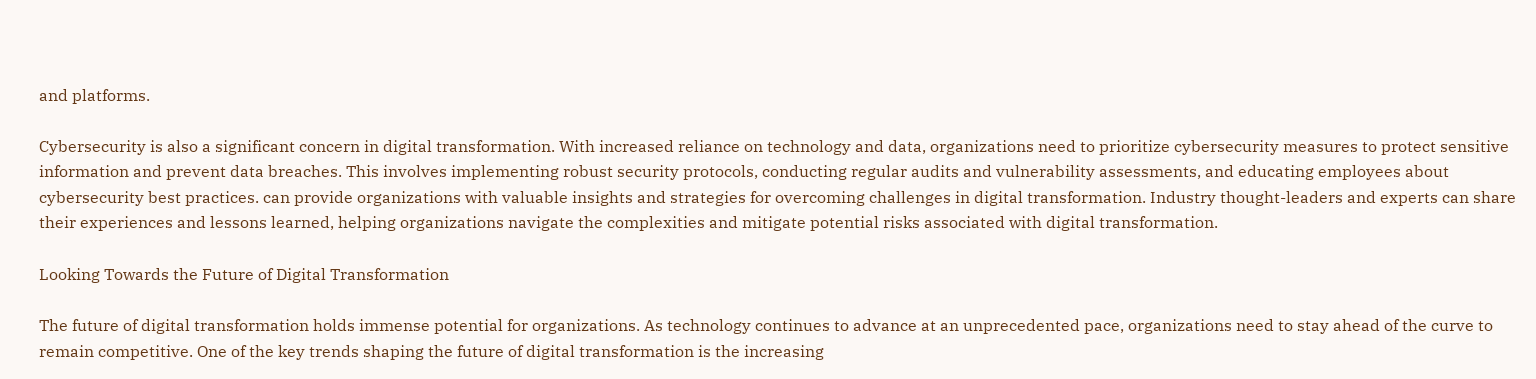and platforms.

Cybersecurity is also a significant concern in digital transformation. With increased reliance on technology and data, organizations need to prioritize cybersecurity measures to protect sensitive information and prevent data breaches. This involves implementing robust security protocols, conducting regular audits and vulnerability assessments, and educating employees about cybersecurity best practices. can provide organizations with valuable insights and strategies for overcoming challenges in digital transformation. Industry thought-leaders and experts can share their experiences and lessons learned, helping organizations navigate the complexities and mitigate potential risks associated with digital transformation.

Looking Towards the Future of Digital Transformation

The future of digital transformation holds immense potential for organizations. As technology continues to advance at an unprecedented pace, organizations need to stay ahead of the curve to remain competitive. One of the key trends shaping the future of digital transformation is the increasing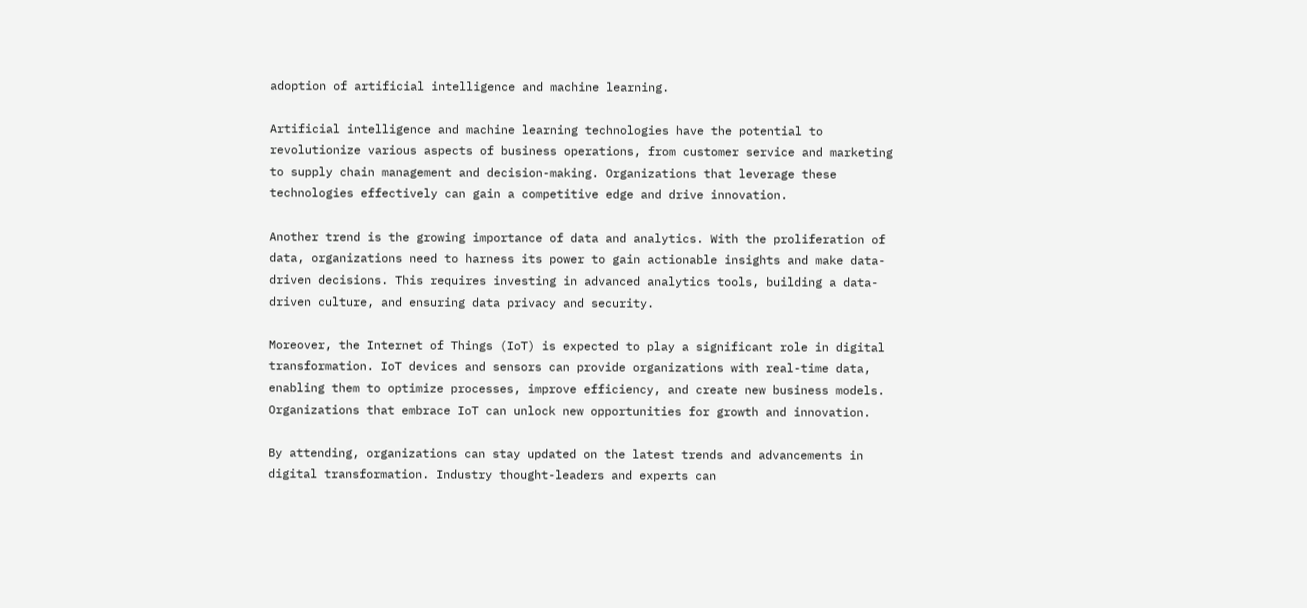adoption of artificial intelligence and machine learning.

Artificial intelligence and machine learning technologies have the potential to revolutionize various aspects of business operations, from customer service and marketing to supply chain management and decision-making. Organizations that leverage these technologies effectively can gain a competitive edge and drive innovation.

Another trend is the growing importance of data and analytics. With the proliferation of data, organizations need to harness its power to gain actionable insights and make data-driven decisions. This requires investing in advanced analytics tools, building a data-driven culture, and ensuring data privacy and security.

Moreover, the Internet of Things (IoT) is expected to play a significant role in digital transformation. IoT devices and sensors can provide organizations with real-time data, enabling them to optimize processes, improve efficiency, and create new business models. Organizations that embrace IoT can unlock new opportunities for growth and innovation.

By attending, organizations can stay updated on the latest trends and advancements in digital transformation. Industry thought-leaders and experts can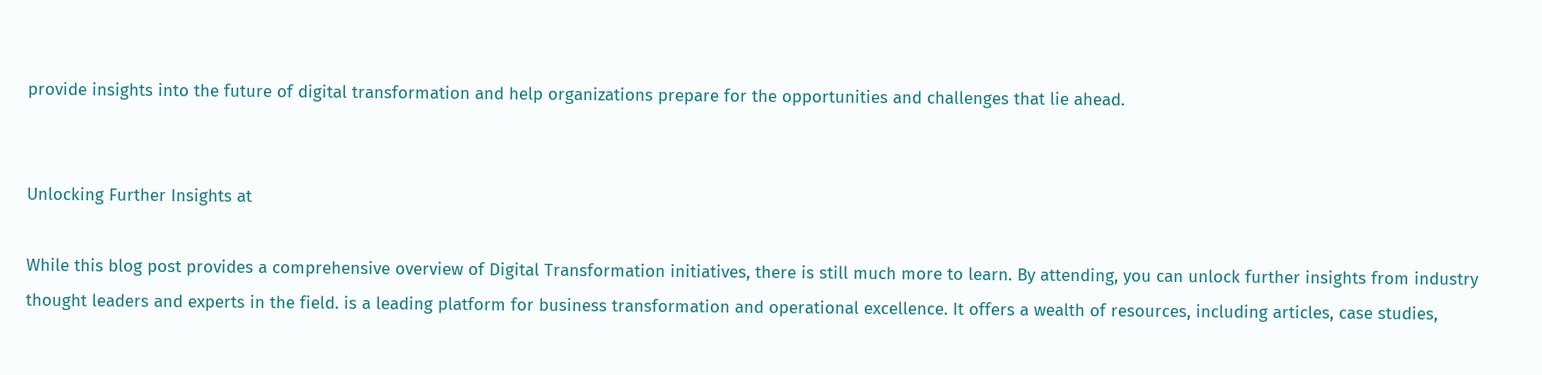provide insights into the future of digital transformation and help organizations prepare for the opportunities and challenges that lie ahead.


Unlocking Further Insights at

While this blog post provides a comprehensive overview of Digital Transformation initiatives, there is still much more to learn. By attending, you can unlock further insights from industry thought leaders and experts in the field. is a leading platform for business transformation and operational excellence. It offers a wealth of resources, including articles, case studies,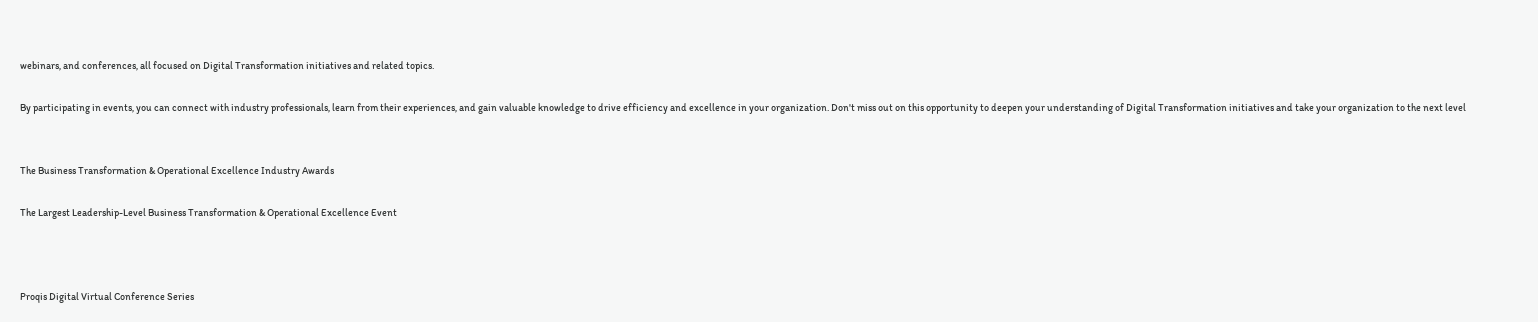webinars, and conferences, all focused on Digital Transformation initiatives and related topics.

By participating in events, you can connect with industry professionals, learn from their experiences, and gain valuable knowledge to drive efficiency and excellence in your organization. Don't miss out on this opportunity to deepen your understanding of Digital Transformation initiatives and take your organization to the next level


The Business Transformation & Operational Excellence Industry Awards

The Largest Leadership-Level Business Transformation & Operational Excellence Event



Proqis Digital Virtual Conference Series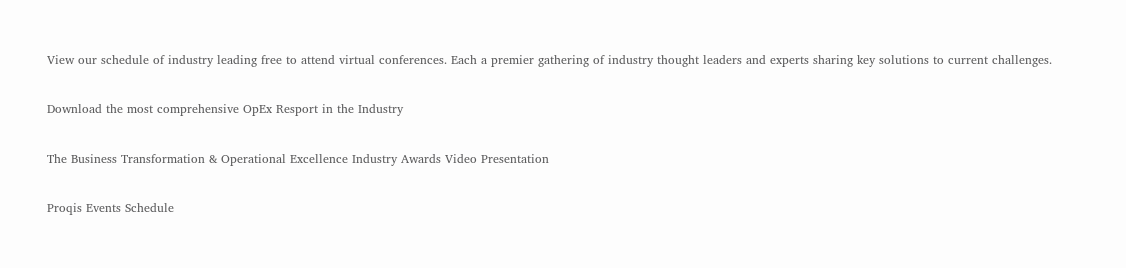View our schedule of industry leading free to attend virtual conferences. Each a premier gathering of industry thought leaders and experts sharing key solutions to current challenges.

Download the most comprehensive OpEx Resport in the Industry

The Business Transformation & Operational Excellence Industry Awards Video Presentation

Proqis Events Schedule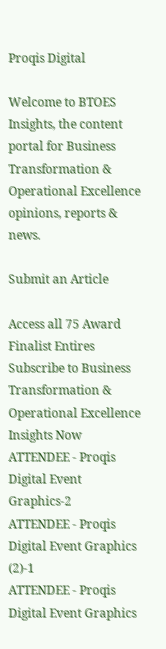Proqis Digital

Welcome to BTOES Insights, the content portal for Business Transformation & Operational Excellence opinions, reports & news.

Submit an Article

Access all 75 Award Finalist Entires
Subscribe to Business Transformation & Operational Excellence Insights Now
ATTENDEE - Proqis Digital Event Graphics-2
ATTENDEE - Proqis Digital Event Graphics (2)-1
ATTENDEE - Proqis Digital Event Graphics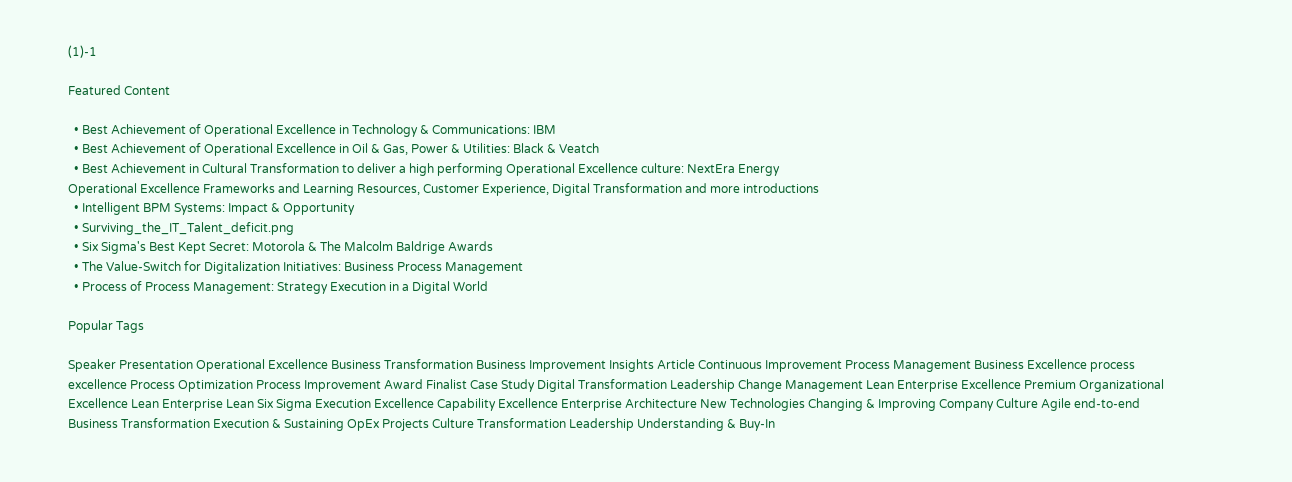(1)-1

Featured Content

  • Best Achievement of Operational Excellence in Technology & Communications: IBM
  • Best Achievement of Operational Excellence in Oil & Gas, Power & Utilities: Black & Veatch
  • Best Achievement in Cultural Transformation to deliver a high performing Operational Excellence culture: NextEra Energy
Operational Excellence Frameworks and Learning Resources, Customer Experience, Digital Transformation and more introductions
  • Intelligent BPM Systems: Impact & Opportunity
  • Surviving_the_IT_Talent_deficit.png
  • Six Sigma's Best Kept Secret: Motorola & The Malcolm Baldrige Awards
  • The Value-Switch for Digitalization Initiatives: Business Process Management
  • Process of Process Management: Strategy Execution in a Digital World

Popular Tags

Speaker Presentation Operational Excellence Business Transformation Business Improvement Insights Article Continuous Improvement Process Management Business Excellence process excellence Process Optimization Process Improvement Award Finalist Case Study Digital Transformation Leadership Change Management Lean Enterprise Excellence Premium Organizational Excellence Lean Enterprise Lean Six Sigma Execution Excellence Capability Excellence Enterprise Architecture New Technologies Changing & Improving Company Culture Agile end-to-end Business Transformation Execution & Sustaining OpEx Projects Culture Transformation Leadership Understanding & Buy-In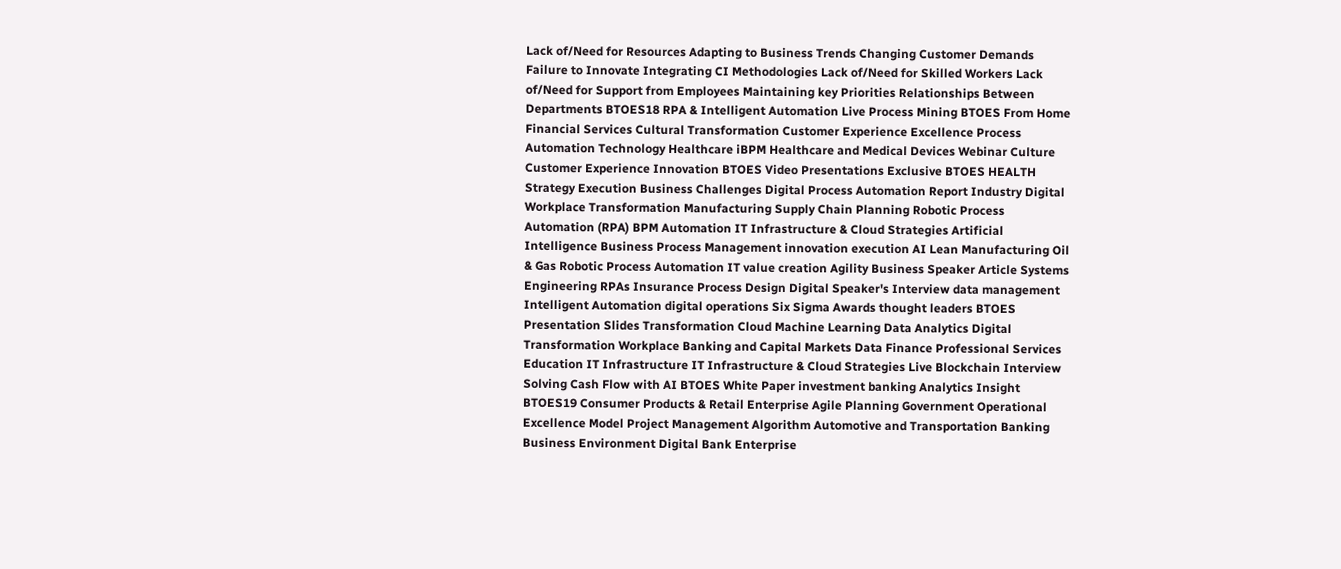Lack of/Need for Resources Adapting to Business Trends Changing Customer Demands Failure to Innovate Integrating CI Methodologies Lack of/Need for Skilled Workers Lack of/Need for Support from Employees Maintaining key Priorities Relationships Between Departments BTOES18 RPA & Intelligent Automation Live Process Mining BTOES From Home Financial Services Cultural Transformation Customer Experience Excellence Process Automation Technology Healthcare iBPM Healthcare and Medical Devices Webinar Culture Customer Experience Innovation BTOES Video Presentations Exclusive BTOES HEALTH Strategy Execution Business Challenges Digital Process Automation Report Industry Digital Workplace Transformation Manufacturing Supply Chain Planning Robotic Process Automation (RPA) BPM Automation IT Infrastructure & Cloud Strategies Artificial Intelligence Business Process Management innovation execution AI Lean Manufacturing Oil & Gas Robotic Process Automation IT value creation Agility Business Speaker Article Systems Engineering RPAs Insurance Process Design Digital Speaker's Interview data management Intelligent Automation digital operations Six Sigma Awards thought leaders BTOES Presentation Slides Transformation Cloud Machine Learning Data Analytics Digital Transformation Workplace Banking and Capital Markets Data Finance Professional Services Education IT Infrastructure IT Infrastructure & Cloud Strategies Live Blockchain Interview Solving Cash Flow with AI BTOES White Paper investment banking Analytics Insight BTOES19 Consumer Products & Retail Enterprise Agile Planning Government Operational Excellence Model Project Management Algorithm Automotive and Transportation Banking Business Environment Digital Bank Enterprise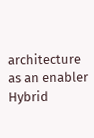architecture as an enabler Hybrid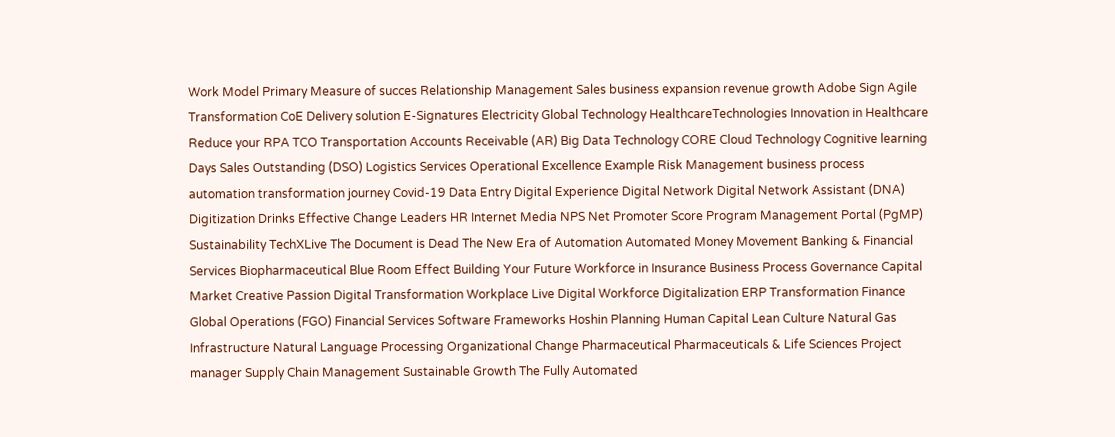Work Model Primary Measure of succes Relationship Management Sales business expansion revenue growth Adobe Sign Agile Transformation CoE Delivery solution E-Signatures Electricity Global Technology HealthcareTechnologies Innovation in Healthcare Reduce your RPA TCO Transportation Accounts Receivable (AR) Big Data Technology CORE Cloud Technology Cognitive learning Days Sales Outstanding (DSO) Logistics Services Operational Excellence Example Risk Management business process automation transformation journey Covid-19 Data Entry Digital Experience Digital Network Digital Network Assistant (DNA) Digitization Drinks Effective Change Leaders HR Internet Media NPS Net Promoter Score Program Management Portal (PgMP) Sustainability TechXLive The Document is Dead The New Era of Automation Automated Money Movement Banking & Financial Services Biopharmaceutical Blue Room Effect Building Your Future Workforce in Insurance Business Process Governance Capital Market Creative Passion Digital Transformation Workplace Live Digital Workforce Digitalization ERP Transformation Finance Global Operations (FGO) Financial Services Software Frameworks Hoshin Planning Human Capital Lean Culture Natural Gas Infrastructure Natural Language Processing Organizational Change Pharmaceutical Pharmaceuticals & Life Sciences Project manager Supply Chain Management Sustainable Growth The Fully Automated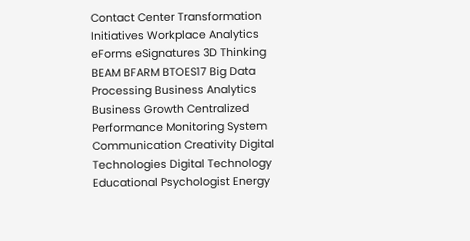Contact Center Transformation Initiatives Workplace Analytics eForms eSignatures 3D Thinking BEAM BFARM BTOES17 Big Data Processing Business Analytics Business Growth Centralized Performance Monitoring System Communication Creativity Digital Technologies Digital Technology Educational Psychologist Energy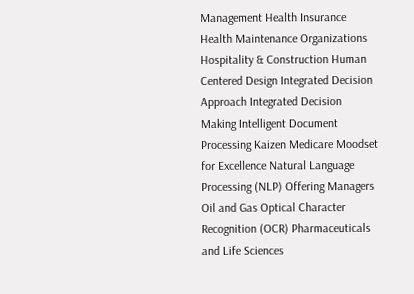Management Health Insurance Health Maintenance Organizations Hospitality & Construction Human Centered Design Integrated Decision Approach Integrated Decision Making Intelligent Document Processing Kaizen Medicare Moodset for Excellence Natural Language Processing (NLP) Offering Managers Oil and Gas Optical Character Recognition (OCR) Pharmaceuticals and Life Sciences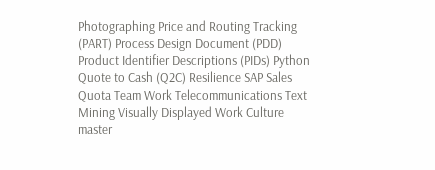Photographing Price and Routing Tracking (PART) Process Design Document (PDD) Product Identifier Descriptions (PIDs) Python Quote to Cash (Q2C) Resilience SAP Sales Quota Team Work Telecommunications Text Mining Visually Displayed Work Culture master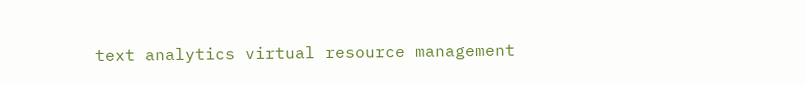text analytics virtual resource management